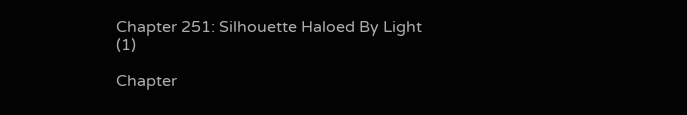Chapter 251: Silhouette Haloed By Light (1)

Chapter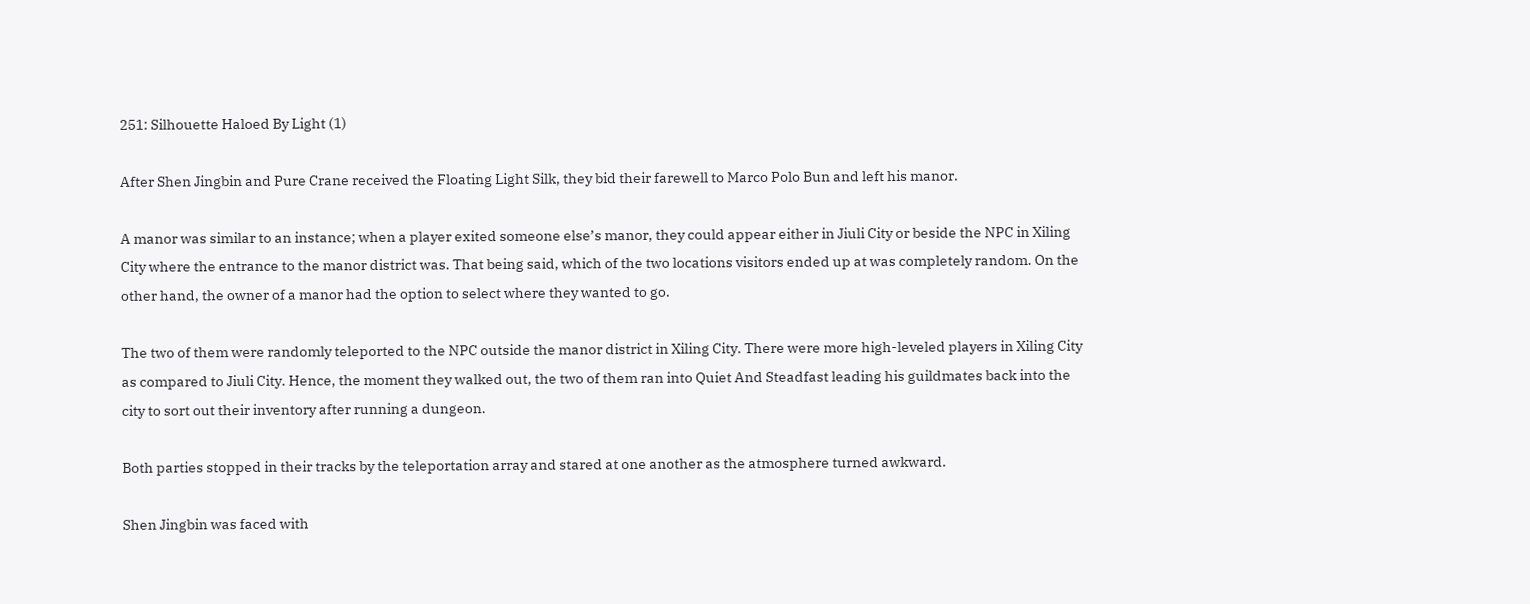251: Silhouette Haloed By Light (1)

After Shen Jingbin and Pure Crane received the Floating Light Silk, they bid their farewell to Marco Polo Bun and left his manor.

A manor was similar to an instance; when a player exited someone else’s manor, they could appear either in Jiuli City or beside the NPC in Xiling City where the entrance to the manor district was. That being said, which of the two locations visitors ended up at was completely random. On the other hand, the owner of a manor had the option to select where they wanted to go.

The two of them were randomly teleported to the NPC outside the manor district in Xiling City. There were more high-leveled players in Xiling City as compared to Jiuli City. Hence, the moment they walked out, the two of them ran into Quiet And Steadfast leading his guildmates back into the city to sort out their inventory after running a dungeon.

Both parties stopped in their tracks by the teleportation array and stared at one another as the atmosphere turned awkward.

Shen Jingbin was faced with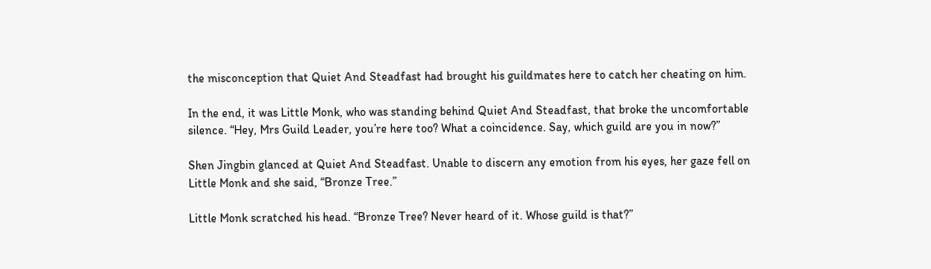the misconception that Quiet And Steadfast had brought his guildmates here to catch her cheating on him.

In the end, it was Little Monk, who was standing behind Quiet And Steadfast, that broke the uncomfortable silence. “Hey, Mrs Guild Leader, you’re here too? What a coincidence. Say, which guild are you in now?”

Shen Jingbin glanced at Quiet And Steadfast. Unable to discern any emotion from his eyes, her gaze fell on Little Monk and she said, “Bronze Tree.”

Little Monk scratched his head. “Bronze Tree? Never heard of it. Whose guild is that?”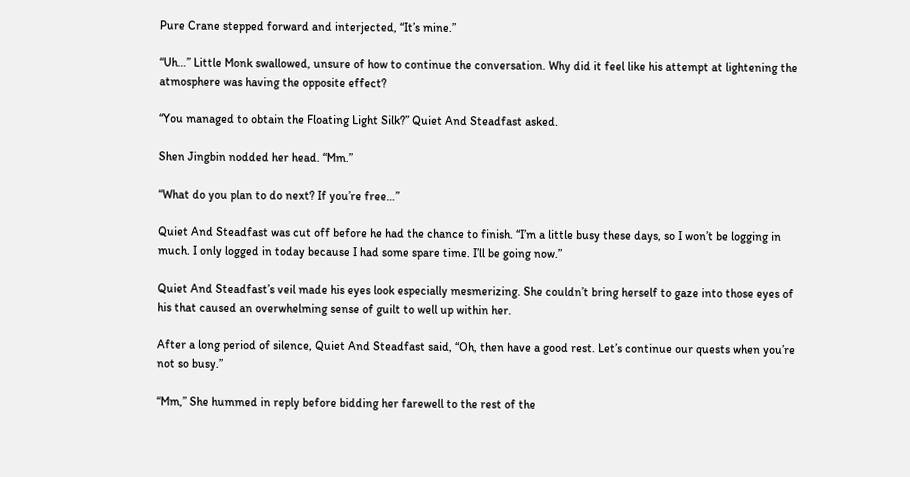Pure Crane stepped forward and interjected, “It’s mine.”

“Uh…” Little Monk swallowed, unsure of how to continue the conversation. Why did it feel like his attempt at lightening the atmosphere was having the opposite effect?

“You managed to obtain the Floating Light Silk?” Quiet And Steadfast asked.

Shen Jingbin nodded her head. “Mm.”

“What do you plan to do next? If you’re free…”

Quiet And Steadfast was cut off before he had the chance to finish. “I’m a little busy these days, so I won’t be logging in much. I only logged in today because I had some spare time. I’ll be going now.”

Quiet And Steadfast’s veil made his eyes look especially mesmerizing. She couldn’t bring herself to gaze into those eyes of his that caused an overwhelming sense of guilt to well up within her.

After a long period of silence, Quiet And Steadfast said, “Oh, then have a good rest. Let’s continue our quests when you’re not so busy.”

“Mm,” She hummed in reply before bidding her farewell to the rest of the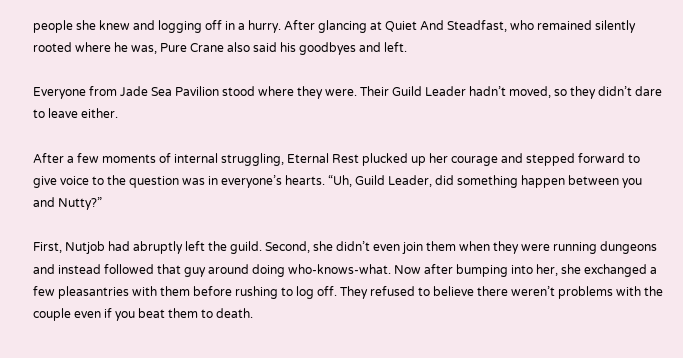people she knew and logging off in a hurry. After glancing at Quiet And Steadfast, who remained silently rooted where he was, Pure Crane also said his goodbyes and left.

Everyone from Jade Sea Pavilion stood where they were. Their Guild Leader hadn’t moved, so they didn’t dare to leave either.

After a few moments of internal struggling, Eternal Rest plucked up her courage and stepped forward to give voice to the question was in everyone’s hearts. “Uh, Guild Leader, did something happen between you and Nutty?”

First, Nutjob had abruptly left the guild. Second, she didn’t even join them when they were running dungeons and instead followed that guy around doing who-knows-what. Now after bumping into her, she exchanged a few pleasantries with them before rushing to log off. They refused to believe there weren’t problems with the couple even if you beat them to death.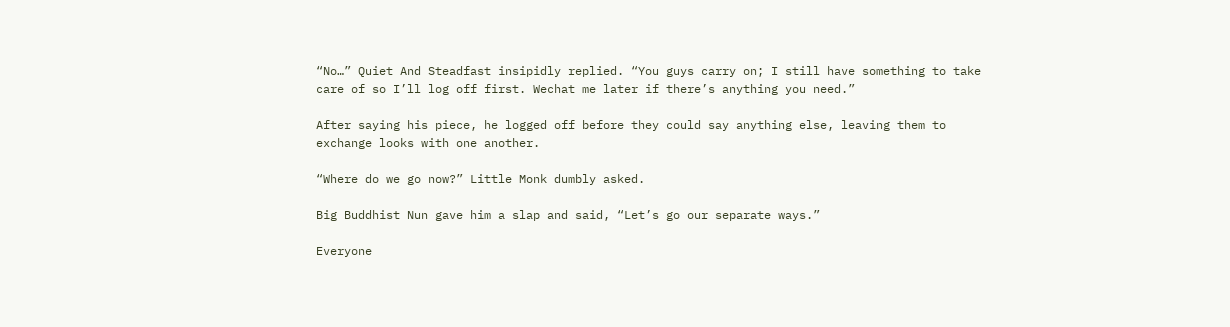“No…” Quiet And Steadfast insipidly replied. “You guys carry on; I still have something to take care of so I’ll log off first. Wechat me later if there’s anything you need.”

After saying his piece, he logged off before they could say anything else, leaving them to exchange looks with one another.

“Where do we go now?” Little Monk dumbly asked.

Big Buddhist Nun gave him a slap and said, “Let’s go our separate ways.”

Everyone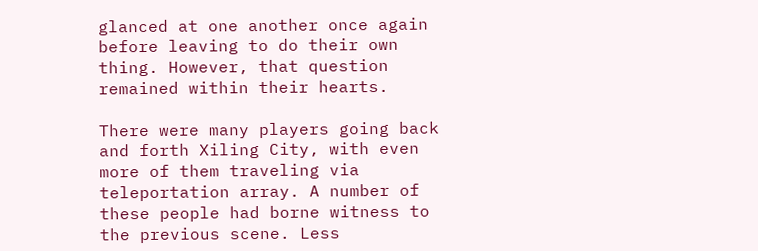glanced at one another once again before leaving to do their own thing. However, that question remained within their hearts.

There were many players going back and forth Xiling City, with even more of them traveling via teleportation array. A number of these people had borne witness to the previous scene. Less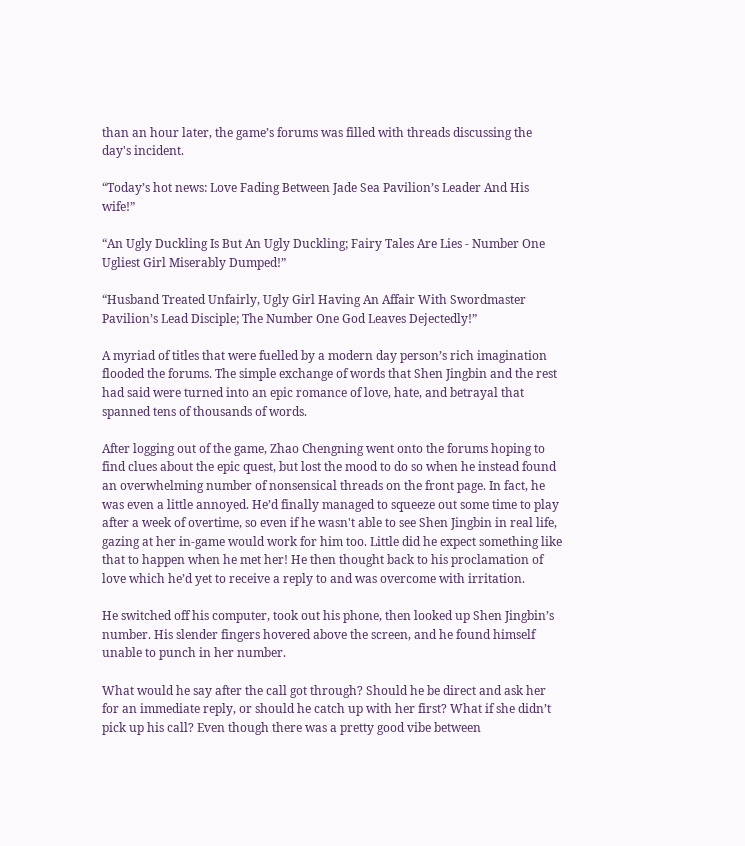than an hour later, the game’s forums was filled with threads discussing the day's incident.

“Today’s hot news: Love Fading Between Jade Sea Pavilion’s Leader And His wife!”

“An Ugly Duckling Is But An Ugly Duckling; Fairy Tales Are Lies - Number One Ugliest Girl Miserably Dumped!”

“Husband Treated Unfairly, Ugly Girl Having An Affair With Swordmaster Pavilion’s Lead Disciple; The Number One God Leaves Dejectedly!”

A myriad of titles that were fuelled by a modern day person’s rich imagination flooded the forums. The simple exchange of words that Shen Jingbin and the rest had said were turned into an epic romance of love, hate, and betrayal that spanned tens of thousands of words.

After logging out of the game, Zhao Chengning went onto the forums hoping to find clues about the epic quest, but lost the mood to do so when he instead found an overwhelming number of nonsensical threads on the front page. In fact, he was even a little annoyed. He’d finally managed to squeeze out some time to play after a week of overtime, so even if he wasn't able to see Shen Jingbin in real life, gazing at her in-game would work for him too. Little did he expect something like that to happen when he met her! He then thought back to his proclamation of love which he’d yet to receive a reply to and was overcome with irritation.

He switched off his computer, took out his phone, then looked up Shen Jingbin’s number. His slender fingers hovered above the screen, and he found himself unable to punch in her number.

What would he say after the call got through? Should he be direct and ask her for an immediate reply, or should he catch up with her first? What if she didn’t pick up his call? Even though there was a pretty good vibe between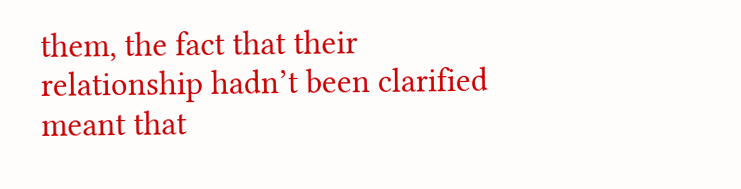them, the fact that their relationship hadn’t been clarified meant that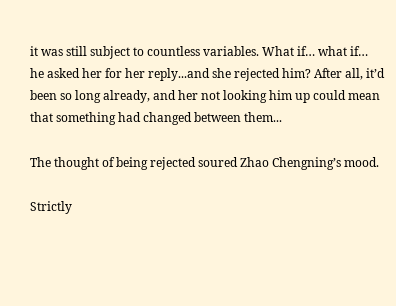it was still subject to countless variables. What if… what if… he asked her for her reply...and she rejected him? After all, it’d been so long already, and her not looking him up could mean that something had changed between them...

The thought of being rejected soured Zhao Chengning’s mood.

Strictly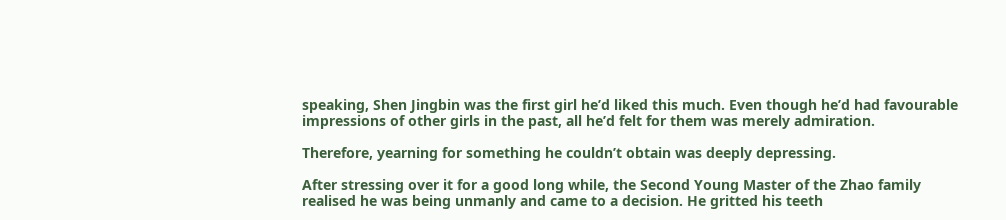speaking, Shen Jingbin was the first girl he’d liked this much. Even though he’d had favourable impressions of other girls in the past, all he’d felt for them was merely admiration.

Therefore, yearning for something he couldn’t obtain was deeply depressing.

After stressing over it for a good long while, the Second Young Master of the Zhao family realised he was being unmanly and came to a decision. He gritted his teeth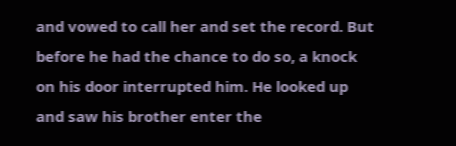and vowed to call her and set the record. But before he had the chance to do so, a knock on his door interrupted him. He looked up and saw his brother enter the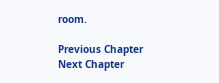room.

Previous Chapter Next Chapter